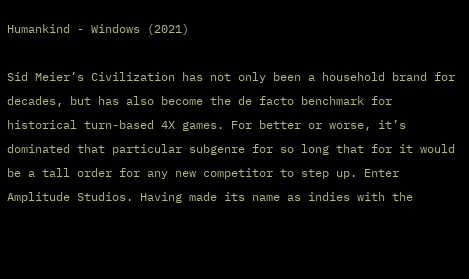Humankind - Windows (2021)

Sid Meier’s Civilization has not only been a household brand for decades, but has also become the de facto benchmark for historical turn-based 4X games. For better or worse, it’s dominated that particular subgenre for so long that for it would be a tall order for any new competitor to step up. Enter Amplitude Studios. Having made its name as indies with the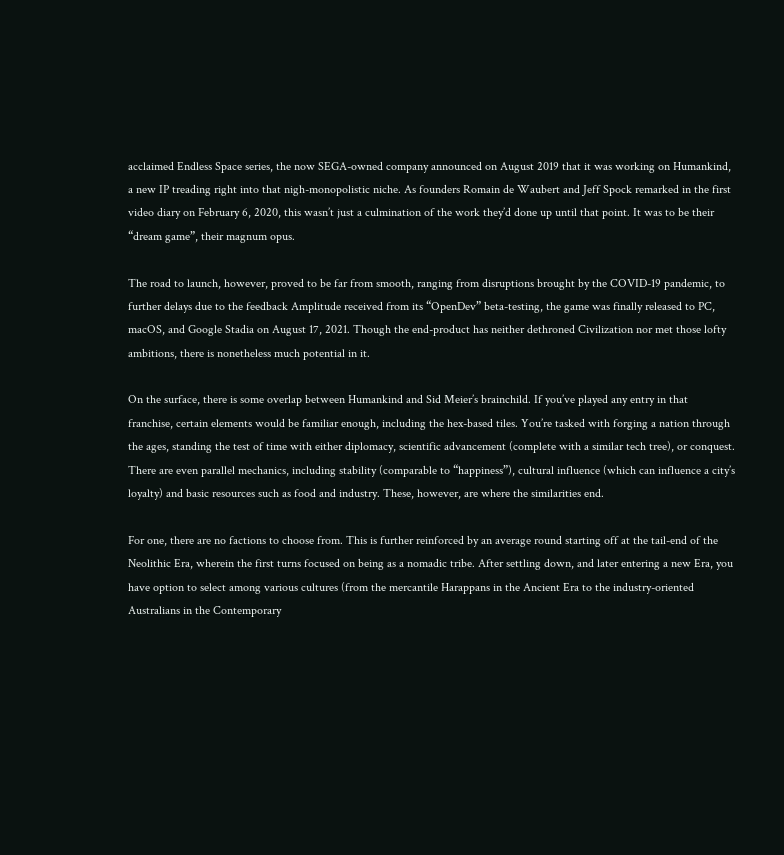acclaimed Endless Space series, the now SEGA-owned company announced on August 2019 that it was working on Humankind, a new IP treading right into that nigh-monopolistic niche. As founders Romain de Waubert and Jeff Spock remarked in the first video diary on February 6, 2020, this wasn’t just a culmination of the work they’d done up until that point. It was to be their “dream game”, their magnum opus.

The road to launch, however, proved to be far from smooth, ranging from disruptions brought by the COVID-19 pandemic, to further delays due to the feedback Amplitude received from its “OpenDev” beta-testing, the game was finally released to PC, macOS, and Google Stadia on August 17, 2021. Though the end-product has neither dethroned Civilization nor met those lofty ambitions, there is nonetheless much potential in it.

On the surface, there is some overlap between Humankind and Sid Meier’s brainchild. If you’ve played any entry in that franchise, certain elements would be familiar enough, including the hex-based tiles. You’re tasked with forging a nation through the ages, standing the test of time with either diplomacy, scientific advancement (complete with a similar tech tree), or conquest. There are even parallel mechanics, including stability (comparable to “happiness”), cultural influence (which can influence a city’s loyalty) and basic resources such as food and industry. These, however, are where the similarities end.

For one, there are no factions to choose from. This is further reinforced by an average round starting off at the tail-end of the Neolithic Era, wherein the first turns focused on being as a nomadic tribe. After settling down, and later entering a new Era, you have option to select among various cultures (from the mercantile Harappans in the Ancient Era to the industry-oriented Australians in the Contemporary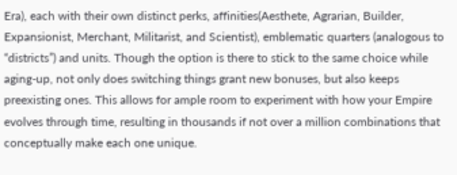Era), each with their own distinct perks, affinities(Aesthete, Agrarian, Builder, Expansionist, Merchant, Militarist, and Scientist), emblematic quarters (analogous to “districts”) and units. Though the option is there to stick to the same choice while aging-up, not only does switching things grant new bonuses, but also keeps preexisting ones. This allows for ample room to experiment with how your Empire evolves through time, resulting in thousands if not over a million combinations that conceptually make each one unique.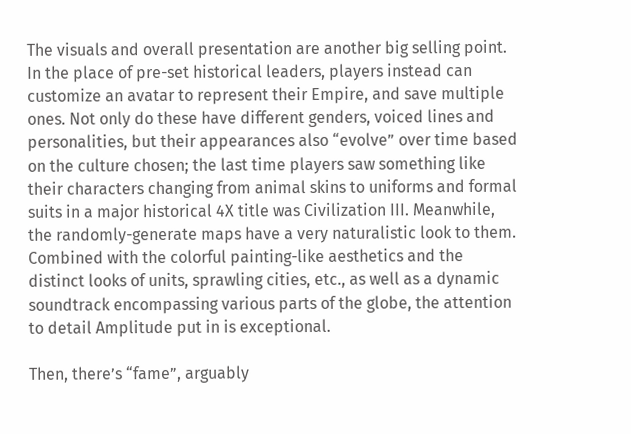The visuals and overall presentation are another big selling point. In the place of pre-set historical leaders, players instead can customize an avatar to represent their Empire, and save multiple ones. Not only do these have different genders, voiced lines and personalities, but their appearances also “evolve” over time based on the culture chosen; the last time players saw something like their characters changing from animal skins to uniforms and formal suits in a major historical 4X title was Civilization III. Meanwhile, the randomly-generate maps have a very naturalistic look to them. Combined with the colorful painting-like aesthetics and the distinct looks of units, sprawling cities, etc., as well as a dynamic soundtrack encompassing various parts of the globe, the attention to detail Amplitude put in is exceptional.

Then, there’s “fame”, arguably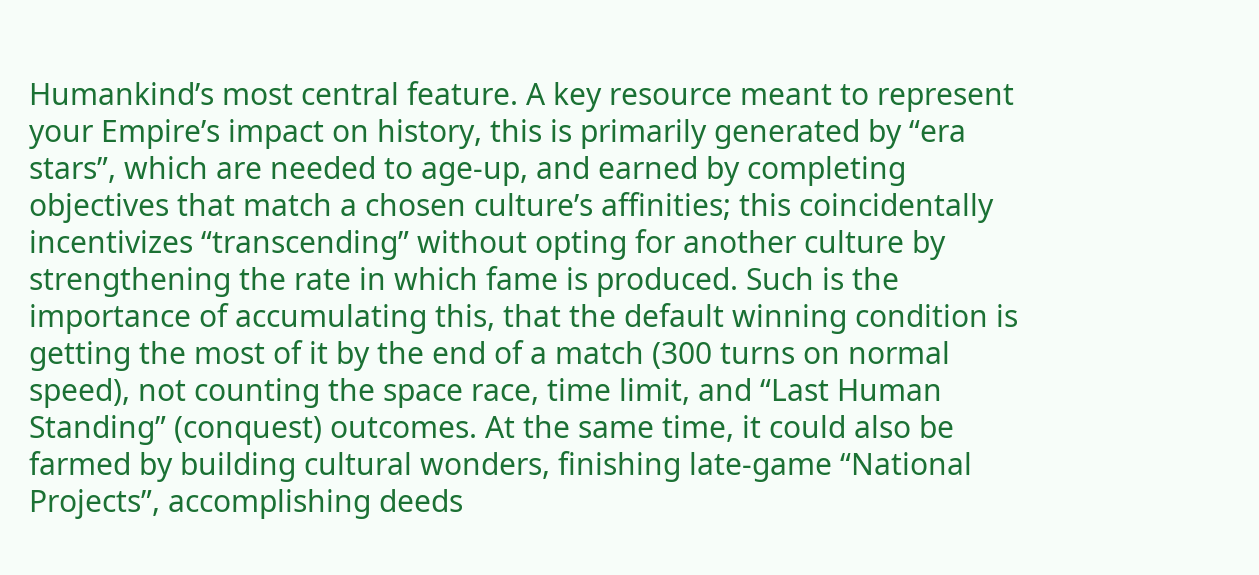Humankind’s most central feature. A key resource meant to represent your Empire’s impact on history, this is primarily generated by “era stars”, which are needed to age-up, and earned by completing objectives that match a chosen culture’s affinities; this coincidentally incentivizes “transcending” without opting for another culture by strengthening the rate in which fame is produced. Such is the importance of accumulating this, that the default winning condition is getting the most of it by the end of a match (300 turns on normal speed), not counting the space race, time limit, and “Last Human Standing” (conquest) outcomes. At the same time, it could also be farmed by building cultural wonders, finishing late-game “National Projects”, accomplishing deeds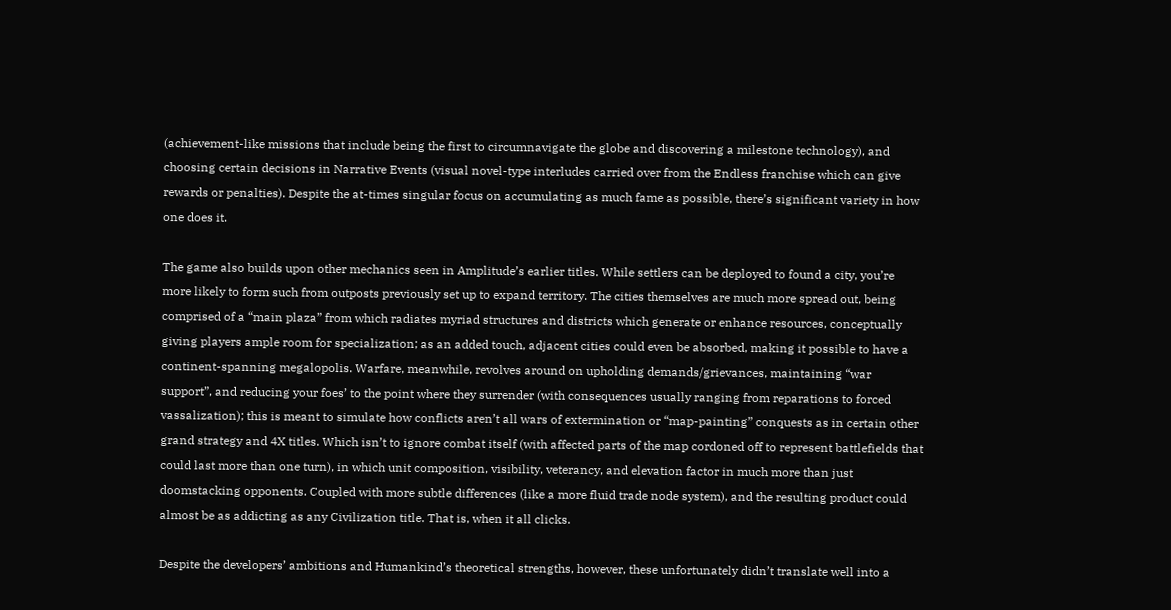(achievement-like missions that include being the first to circumnavigate the globe and discovering a milestone technology), and choosing certain decisions in Narrative Events (visual novel-type interludes carried over from the Endless franchise which can give rewards or penalties). Despite the at-times singular focus on accumulating as much fame as possible, there’s significant variety in how one does it.

The game also builds upon other mechanics seen in Amplitude’s earlier titles. While settlers can be deployed to found a city, you’re more likely to form such from outposts previously set up to expand territory. The cities themselves are much more spread out, being comprised of a “main plaza” from which radiates myriad structures and districts which generate or enhance resources, conceptually giving players ample room for specialization; as an added touch, adjacent cities could even be absorbed, making it possible to have a continent-spanning megalopolis. Warfare, meanwhile, revolves around on upholding demands/grievances, maintaining “war support”, and reducing your foes’ to the point where they surrender (with consequences usually ranging from reparations to forced vassalization); this is meant to simulate how conflicts aren’t all wars of extermination or “map-painting” conquests as in certain other grand strategy and 4X titles. Which isn’t to ignore combat itself (with affected parts of the map cordoned off to represent battlefields that could last more than one turn), in which unit composition, visibility, veterancy, and elevation factor in much more than just doomstacking opponents. Coupled with more subtle differences (like a more fluid trade node system), and the resulting product could almost be as addicting as any Civilization title. That is, when it all clicks.

Despite the developers’ ambitions and Humankind’s theoretical strengths, however, these unfortunately didn’t translate well into a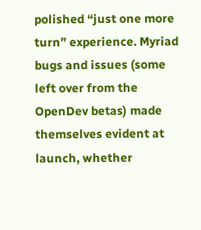polished “just one more turn” experience. Myriad bugs and issues (some left over from the OpenDev betas) made themselves evident at launch, whether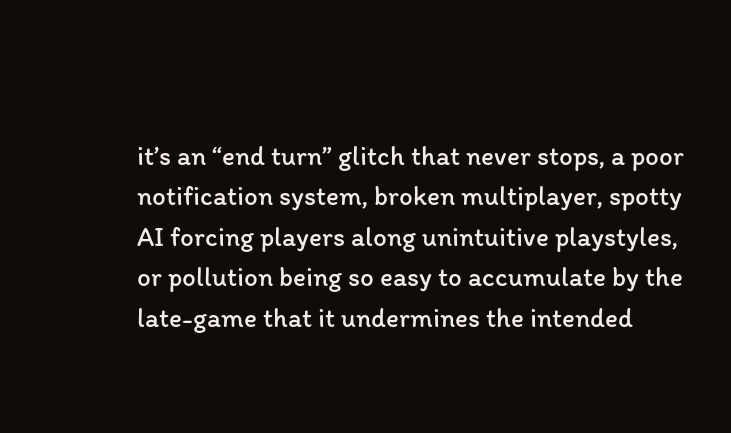it’s an “end turn” glitch that never stops, a poor notification system, broken multiplayer, spotty AI forcing players along unintuitive playstyles, or pollution being so easy to accumulate by the late-game that it undermines the intended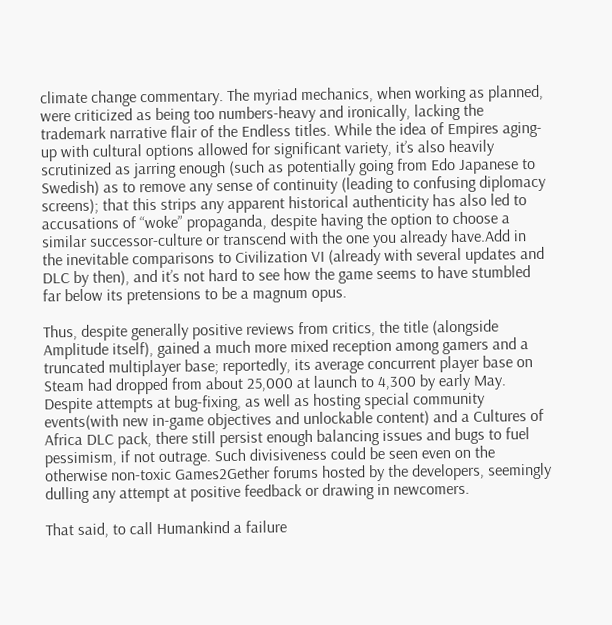climate change commentary. The myriad mechanics, when working as planned, were criticized as being too numbers-heavy and ironically, lacking the trademark narrative flair of the Endless titles. While the idea of Empires aging-up with cultural options allowed for significant variety, it’s also heavily scrutinized as jarring enough (such as potentially going from Edo Japanese to Swedish) as to remove any sense of continuity (leading to confusing diplomacy screens); that this strips any apparent historical authenticity has also led to accusations of “woke” propaganda, despite having the option to choose a similar successor-culture or transcend with the one you already have.Add in the inevitable comparisons to Civilization VI (already with several updates and DLC by then), and it’s not hard to see how the game seems to have stumbled far below its pretensions to be a magnum opus.

Thus, despite generally positive reviews from critics, the title (alongside Amplitude itself), gained a much more mixed reception among gamers and a truncated multiplayer base; reportedly, its average concurrent player base on Steam had dropped from about 25,000 at launch to 4,300 by early May. Despite attempts at bug-fixing, as well as hosting special community events(with new in-game objectives and unlockable content) and a Cultures of Africa DLC pack, there still persist enough balancing issues and bugs to fuel pessimism, if not outrage. Such divisiveness could be seen even on the otherwise non-toxic Games2Gether forums hosted by the developers, seemingly dulling any attempt at positive feedback or drawing in newcomers.

That said, to call Humankind a failure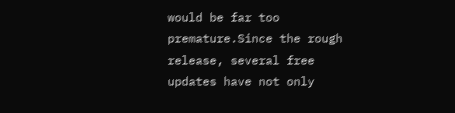would be far too premature.Since the rough release, several free updates have not only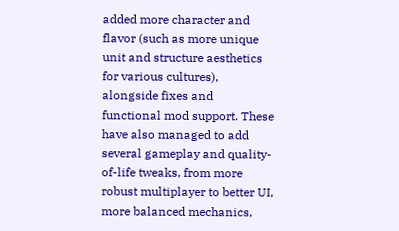added more character and flavor (such as more unique unit and structure aesthetics for various cultures), alongside fixes and functional mod support. These have also managed to add several gameplay and quality-of-life tweaks, from more robust multiplayer to better UI, more balanced mechanics,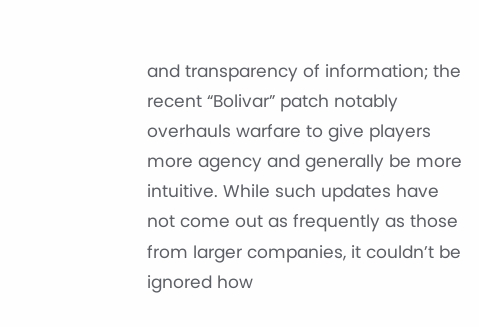and transparency of information; the recent “Bolivar” patch notably overhauls warfare to give players more agency and generally be more intuitive. While such updates have not come out as frequently as those from larger companies, it couldn’t be ignored how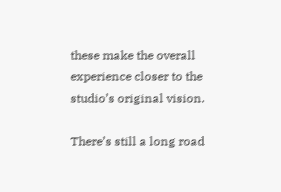these make the overall experience closer to the studio’s original vision.

There’s still a long road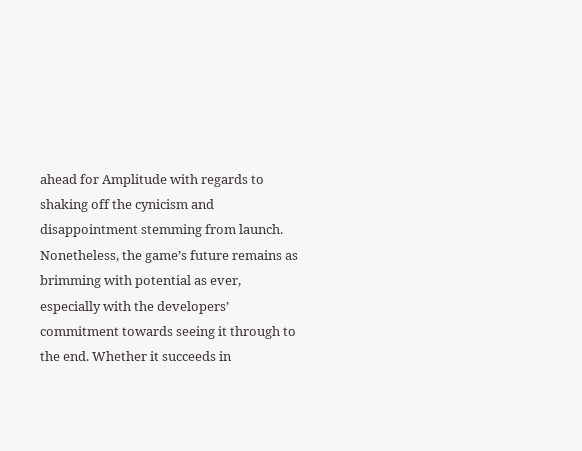ahead for Amplitude with regards to shaking off the cynicism and disappointment stemming from launch. Nonetheless, the game’s future remains as brimming with potential as ever, especially with the developers’ commitment towards seeing it through to the end. Whether it succeeds in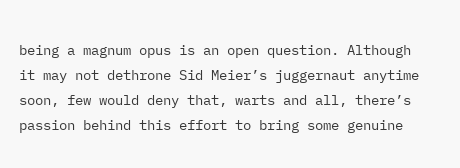being a magnum opus is an open question. Although it may not dethrone Sid Meier’s juggernaut anytime soon, few would deny that, warts and all, there’s passion behind this effort to bring some genuine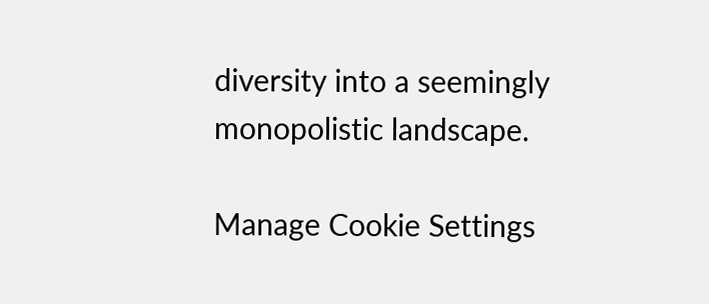diversity into a seemingly monopolistic landscape.

Manage Cookie Settings